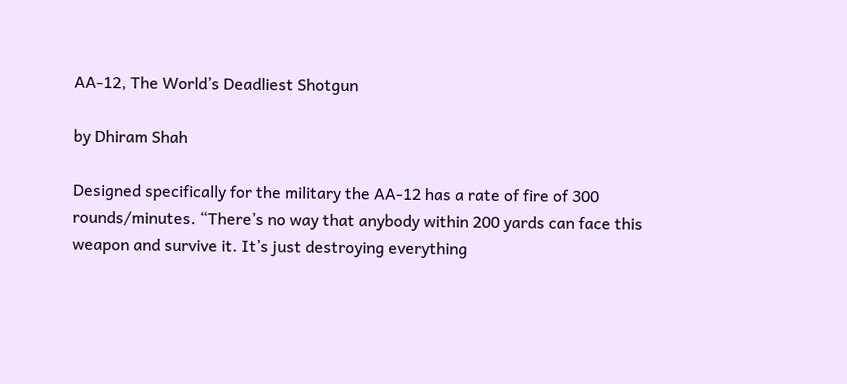AA-12, The World’s Deadliest Shotgun

by Dhiram Shah

Designed specifically for the military the AA-12 has a rate of fire of 300 rounds/minutes. “There’s no way that anybody within 200 yards can face this weapon and survive it. It’s just destroying everything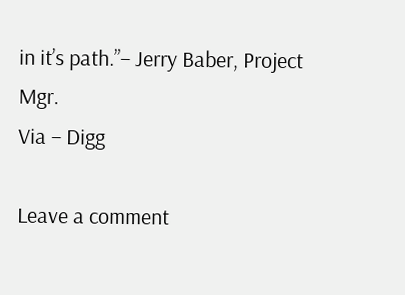in it’s path.”– Jerry Baber, Project Mgr.
Via – Digg

Leave a comment